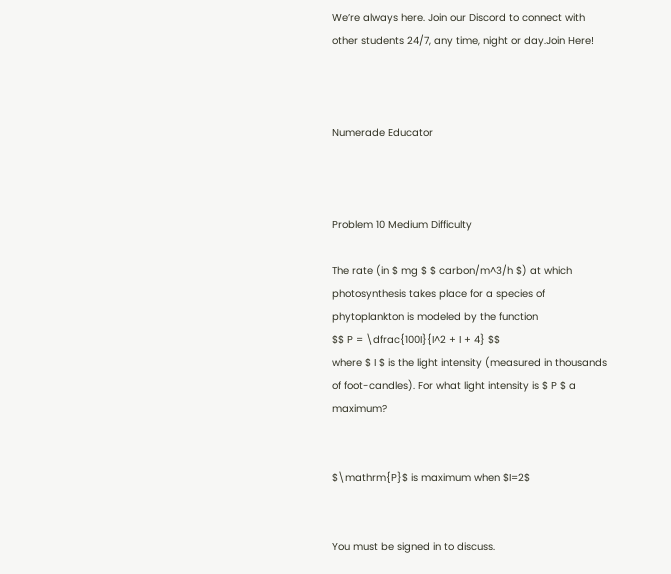We’re always here. Join our Discord to connect with other students 24/7, any time, night or day.Join Here!



Numerade Educator



Problem 10 Medium Difficulty

The rate (in $ mg $ $ carbon/m^3/h $) at which photosynthesis takes place for a species of phytoplankton is modeled by the function
$$ P = \dfrac{100I}{I^2 + I + 4} $$
where $ I $ is the light intensity (measured in thousands of foot-candles). For what light intensity is $ P $ a maximum?


$\mathrm{P}$ is maximum when $I=2$


You must be signed in to discuss.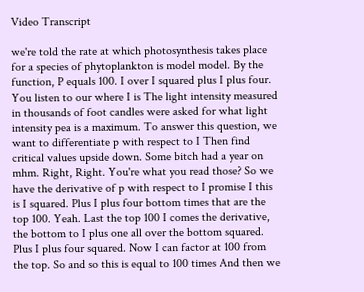Video Transcript

we're told the rate at which photosynthesis takes place for a species of phytoplankton is model model. By the function, P equals 100. I over I squared plus I plus four. You listen to our where I is The light intensity measured in thousands of foot candles were asked for what light intensity pea is a maximum. To answer this question, we want to differentiate p with respect to I Then find critical values upside down. Some bitch had a year on mhm. Right, Right. You're what you read those? So we have the derivative of p with respect to I promise I this is I squared. Plus I plus four bottom times that are the top 100. Yeah. Last the top 100 I comes the derivative, the bottom to I plus one all over the bottom squared. Plus I plus four squared. Now I can factor at 100 from the top. So and so this is equal to 100 times And then we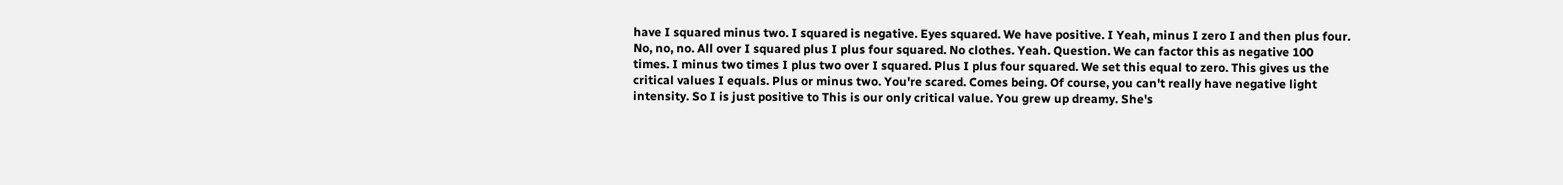have I squared minus two. I squared is negative. Eyes squared. We have positive. I Yeah, minus I zero I and then plus four. No, no, no. All over I squared plus I plus four squared. No clothes. Yeah. Question. We can factor this as negative 100 times. I minus two times I plus two over I squared. Plus I plus four squared. We set this equal to zero. This gives us the critical values I equals. Plus or minus two. You're scared. Comes being. Of course, you can't really have negative light intensity. So I is just positive to This is our only critical value. You grew up dreamy. She's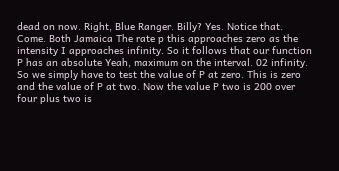dead on now. Right, Blue Ranger. Billy? Yes. Notice that. Come. Both Jamaica The rate p this approaches zero as the intensity I approaches infinity. So it follows that our function P has an absolute Yeah, maximum on the interval. 02 infinity. So we simply have to test the value of P at zero. This is zero and the value of P at two. Now the value P two is 200 over four plus two is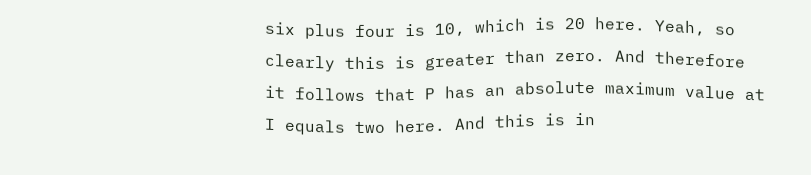six plus four is 10, which is 20 here. Yeah, so clearly this is greater than zero. And therefore it follows that P has an absolute maximum value at I equals two here. And this is in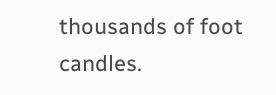thousands of foot candles.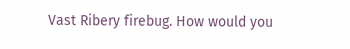Vast Ribery firebug. How would you